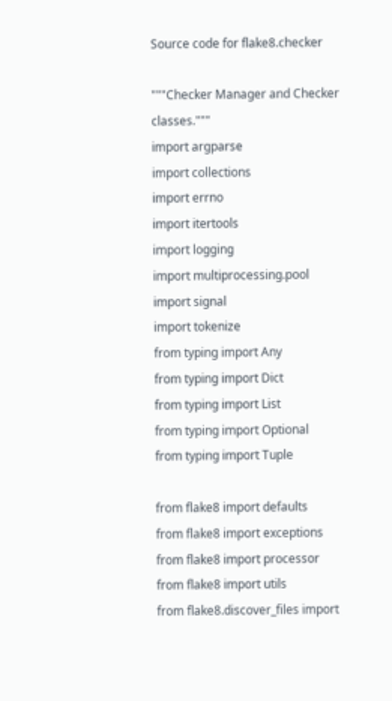Source code for flake8.checker

"""Checker Manager and Checker classes."""
import argparse
import collections
import errno
import itertools
import logging
import multiprocessing.pool
import signal
import tokenize
from typing import Any
from typing import Dict
from typing import List
from typing import Optional
from typing import Tuple

from flake8 import defaults
from flake8 import exceptions
from flake8 import processor
from flake8 import utils
from flake8.discover_files import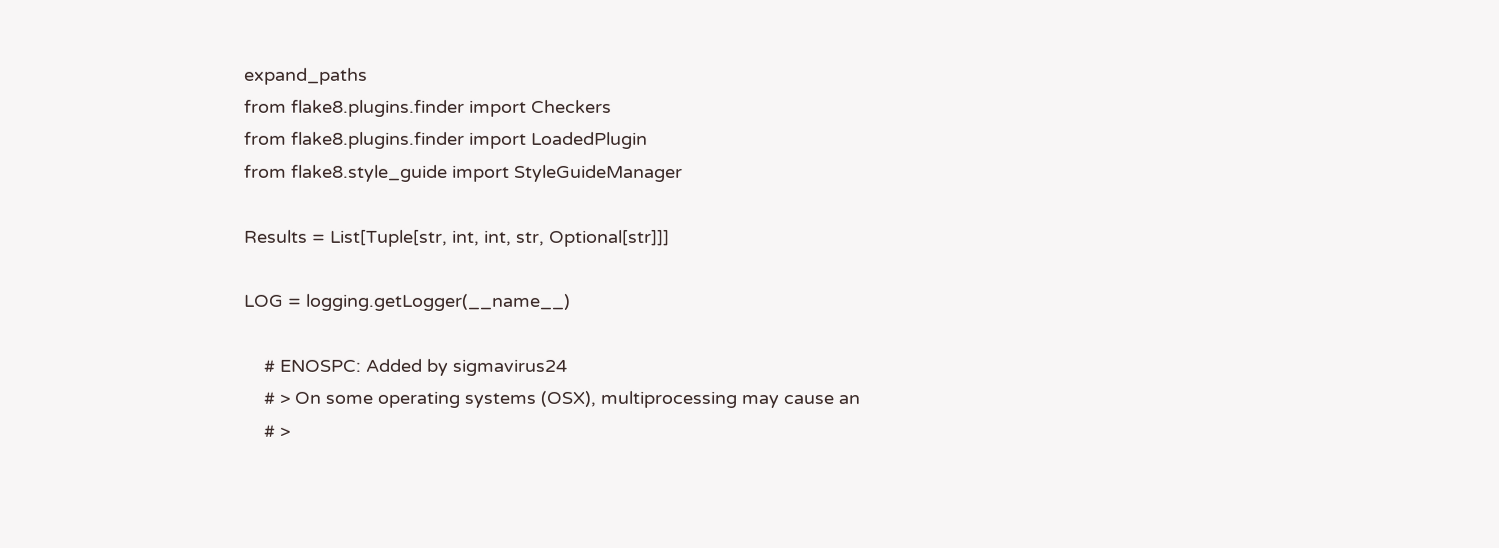expand_paths
from flake8.plugins.finder import Checkers
from flake8.plugins.finder import LoadedPlugin
from flake8.style_guide import StyleGuideManager

Results = List[Tuple[str, int, int, str, Optional[str]]]

LOG = logging.getLogger(__name__)

    # ENOSPC: Added by sigmavirus24
    # > On some operating systems (OSX), multiprocessing may cause an
    # >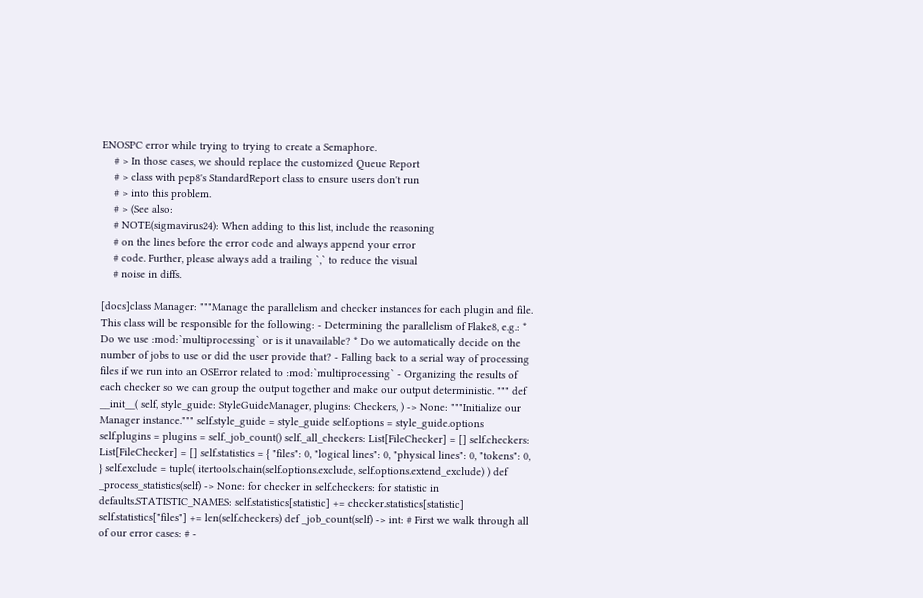ENOSPC error while trying to trying to create a Semaphore.
    # > In those cases, we should replace the customized Queue Report
    # > class with pep8's StandardReport class to ensure users don't run
    # > into this problem.
    # > (See also:
    # NOTE(sigmavirus24): When adding to this list, include the reasoning
    # on the lines before the error code and always append your error
    # code. Further, please always add a trailing `,` to reduce the visual
    # noise in diffs.

[docs]class Manager: """Manage the parallelism and checker instances for each plugin and file. This class will be responsible for the following: - Determining the parallelism of Flake8, e.g.: * Do we use :mod:`multiprocessing` or is it unavailable? * Do we automatically decide on the number of jobs to use or did the user provide that? - Falling back to a serial way of processing files if we run into an OSError related to :mod:`multiprocessing` - Organizing the results of each checker so we can group the output together and make our output deterministic. """ def __init__( self, style_guide: StyleGuideManager, plugins: Checkers, ) -> None: """Initialize our Manager instance.""" self.style_guide = style_guide self.options = style_guide.options self.plugins = plugins = self._job_count() self._all_checkers: List[FileChecker] = [] self.checkers: List[FileChecker] = [] self.statistics = { "files": 0, "logical lines": 0, "physical lines": 0, "tokens": 0, } self.exclude = tuple( itertools.chain(self.options.exclude, self.options.extend_exclude) ) def _process_statistics(self) -> None: for checker in self.checkers: for statistic in defaults.STATISTIC_NAMES: self.statistics[statistic] += checker.statistics[statistic] self.statistics["files"] += len(self.checkers) def _job_count(self) -> int: # First we walk through all of our error cases: # -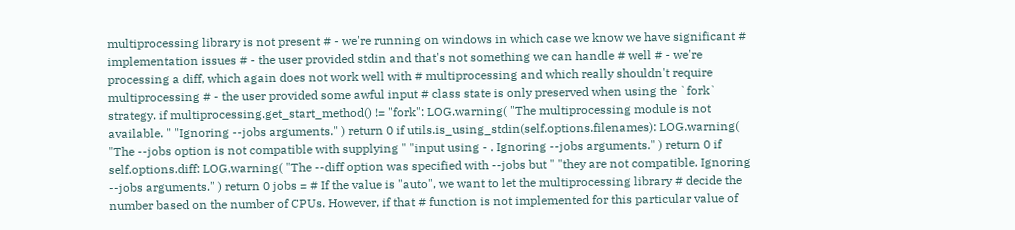multiprocessing library is not present # - we're running on windows in which case we know we have significant # implementation issues # - the user provided stdin and that's not something we can handle # well # - we're processing a diff, which again does not work well with # multiprocessing and which really shouldn't require multiprocessing # - the user provided some awful input # class state is only preserved when using the `fork` strategy. if multiprocessing.get_start_method() != "fork": LOG.warning( "The multiprocessing module is not available. " "Ignoring --jobs arguments." ) return 0 if utils.is_using_stdin(self.options.filenames): LOG.warning( "The --jobs option is not compatible with supplying " "input using - . Ignoring --jobs arguments." ) return 0 if self.options.diff: LOG.warning( "The --diff option was specified with --jobs but " "they are not compatible. Ignoring --jobs arguments." ) return 0 jobs = # If the value is "auto", we want to let the multiprocessing library # decide the number based on the number of CPUs. However, if that # function is not implemented for this particular value of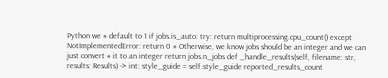Python we # default to 1 if jobs.is_auto: try: return multiprocessing.cpu_count() except NotImplementedError: return 0 # Otherwise, we know jobs should be an integer and we can just convert # it to an integer return jobs.n_jobs def _handle_results(self, filename: str, results: Results) -> int: style_guide = self.style_guide reported_results_count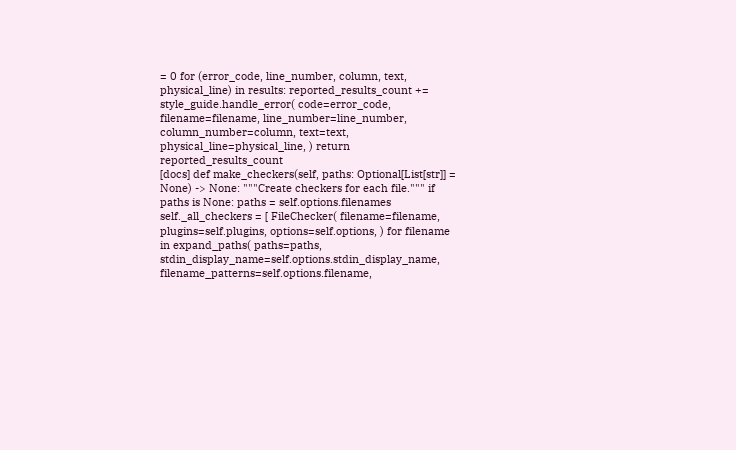= 0 for (error_code, line_number, column, text, physical_line) in results: reported_results_count += style_guide.handle_error( code=error_code, filename=filename, line_number=line_number, column_number=column, text=text, physical_line=physical_line, ) return reported_results_count
[docs] def make_checkers(self, paths: Optional[List[str]] = None) -> None: """Create checkers for each file.""" if paths is None: paths = self.options.filenames self._all_checkers = [ FileChecker( filename=filename, plugins=self.plugins, options=self.options, ) for filename in expand_paths( paths=paths, stdin_display_name=self.options.stdin_display_name, filename_patterns=self.options.filename,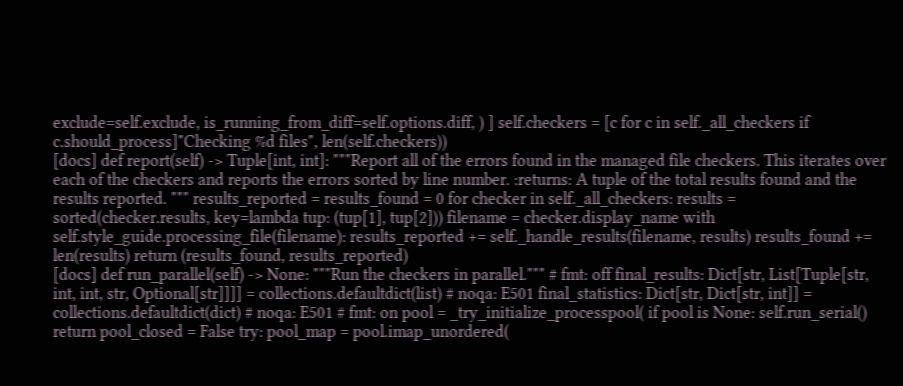exclude=self.exclude, is_running_from_diff=self.options.diff, ) ] self.checkers = [c for c in self._all_checkers if c.should_process]"Checking %d files", len(self.checkers))
[docs] def report(self) -> Tuple[int, int]: """Report all of the errors found in the managed file checkers. This iterates over each of the checkers and reports the errors sorted by line number. :returns: A tuple of the total results found and the results reported. """ results_reported = results_found = 0 for checker in self._all_checkers: results = sorted(checker.results, key=lambda tup: (tup[1], tup[2])) filename = checker.display_name with self.style_guide.processing_file(filename): results_reported += self._handle_results(filename, results) results_found += len(results) return (results_found, results_reported)
[docs] def run_parallel(self) -> None: """Run the checkers in parallel.""" # fmt: off final_results: Dict[str, List[Tuple[str, int, int, str, Optional[str]]]] = collections.defaultdict(list) # noqa: E501 final_statistics: Dict[str, Dict[str, int]] = collections.defaultdict(dict) # noqa: E501 # fmt: on pool = _try_initialize_processpool( if pool is None: self.run_serial() return pool_closed = False try: pool_map = pool.imap_unordered(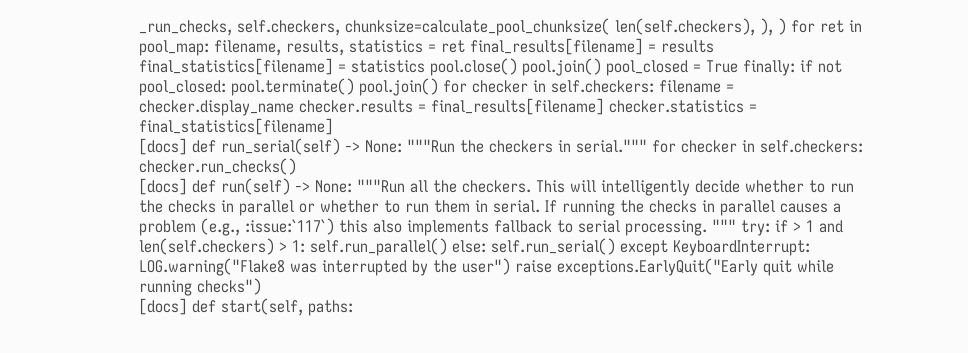_run_checks, self.checkers, chunksize=calculate_pool_chunksize( len(self.checkers), ), ) for ret in pool_map: filename, results, statistics = ret final_results[filename] = results final_statistics[filename] = statistics pool.close() pool.join() pool_closed = True finally: if not pool_closed: pool.terminate() pool.join() for checker in self.checkers: filename = checker.display_name checker.results = final_results[filename] checker.statistics = final_statistics[filename]
[docs] def run_serial(self) -> None: """Run the checkers in serial.""" for checker in self.checkers: checker.run_checks()
[docs] def run(self) -> None: """Run all the checkers. This will intelligently decide whether to run the checks in parallel or whether to run them in serial. If running the checks in parallel causes a problem (e.g., :issue:`117`) this also implements fallback to serial processing. """ try: if > 1 and len(self.checkers) > 1: self.run_parallel() else: self.run_serial() except KeyboardInterrupt: LOG.warning("Flake8 was interrupted by the user") raise exceptions.EarlyQuit("Early quit while running checks")
[docs] def start(self, paths: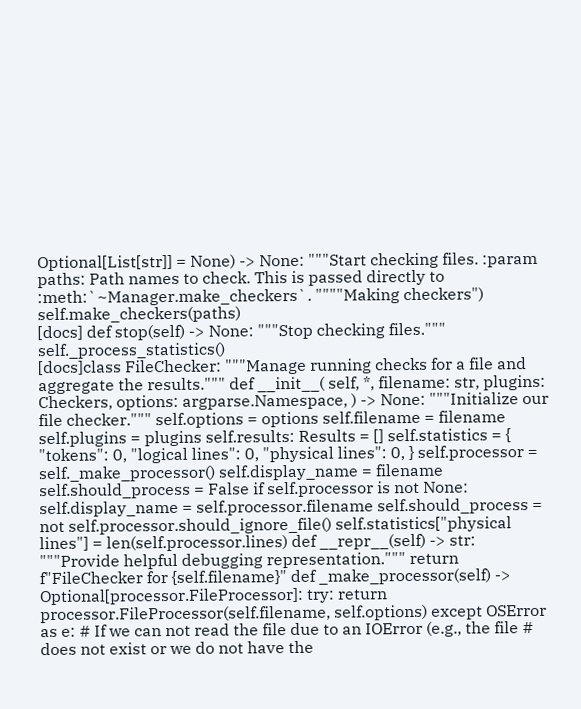Optional[List[str]] = None) -> None: """Start checking files. :param paths: Path names to check. This is passed directly to :meth:`~Manager.make_checkers`. """"Making checkers") self.make_checkers(paths)
[docs] def stop(self) -> None: """Stop checking files.""" self._process_statistics()
[docs]class FileChecker: """Manage running checks for a file and aggregate the results.""" def __init__( self, *, filename: str, plugins: Checkers, options: argparse.Namespace, ) -> None: """Initialize our file checker.""" self.options = options self.filename = filename self.plugins = plugins self.results: Results = [] self.statistics = { "tokens": 0, "logical lines": 0, "physical lines": 0, } self.processor = self._make_processor() self.display_name = filename self.should_process = False if self.processor is not None: self.display_name = self.processor.filename self.should_process = not self.processor.should_ignore_file() self.statistics["physical lines"] = len(self.processor.lines) def __repr__(self) -> str: """Provide helpful debugging representation.""" return f"FileChecker for {self.filename}" def _make_processor(self) -> Optional[processor.FileProcessor]: try: return processor.FileProcessor(self.filename, self.options) except OSError as e: # If we can not read the file due to an IOError (e.g., the file # does not exist or we do not have the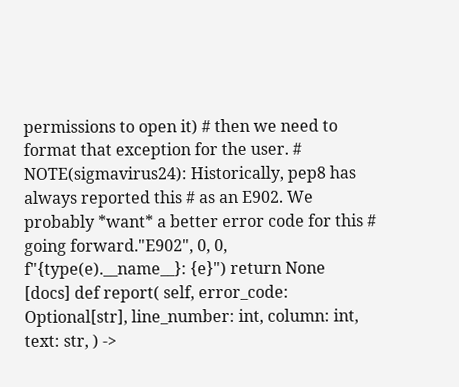permissions to open it) # then we need to format that exception for the user. # NOTE(sigmavirus24): Historically, pep8 has always reported this # as an E902. We probably *want* a better error code for this # going forward."E902", 0, 0, f"{type(e).__name__}: {e}") return None
[docs] def report( self, error_code: Optional[str], line_number: int, column: int, text: str, ) ->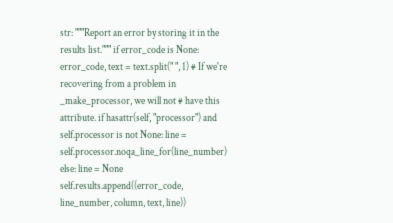str: """Report an error by storing it in the results list.""" if error_code is None: error_code, text = text.split(" ", 1) # If we're recovering from a problem in _make_processor, we will not # have this attribute. if hasattr(self, "processor") and self.processor is not None: line = self.processor.noqa_line_for(line_number) else: line = None self.results.append((error_code, line_number, column, text, line))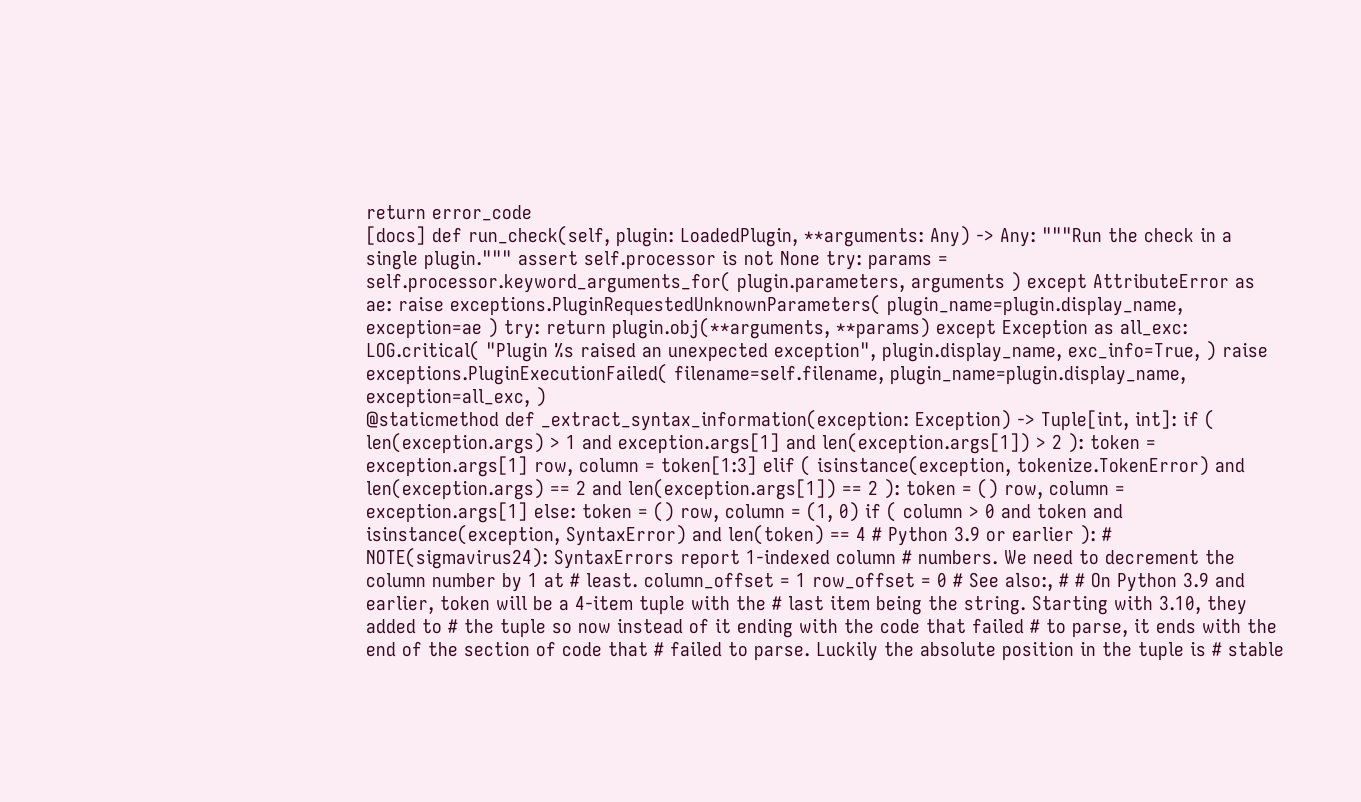return error_code
[docs] def run_check(self, plugin: LoadedPlugin, **arguments: Any) -> Any: """Run the check in a single plugin.""" assert self.processor is not None try: params = self.processor.keyword_arguments_for( plugin.parameters, arguments ) except AttributeError as ae: raise exceptions.PluginRequestedUnknownParameters( plugin_name=plugin.display_name, exception=ae ) try: return plugin.obj(**arguments, **params) except Exception as all_exc: LOG.critical( "Plugin %s raised an unexpected exception", plugin.display_name, exc_info=True, ) raise exceptions.PluginExecutionFailed( filename=self.filename, plugin_name=plugin.display_name, exception=all_exc, )
@staticmethod def _extract_syntax_information(exception: Exception) -> Tuple[int, int]: if ( len(exception.args) > 1 and exception.args[1] and len(exception.args[1]) > 2 ): token = exception.args[1] row, column = token[1:3] elif ( isinstance(exception, tokenize.TokenError) and len(exception.args) == 2 and len(exception.args[1]) == 2 ): token = () row, column = exception.args[1] else: token = () row, column = (1, 0) if ( column > 0 and token and isinstance(exception, SyntaxError) and len(token) == 4 # Python 3.9 or earlier ): # NOTE(sigmavirus24): SyntaxErrors report 1-indexed column # numbers. We need to decrement the column number by 1 at # least. column_offset = 1 row_offset = 0 # See also:, # # On Python 3.9 and earlier, token will be a 4-item tuple with the # last item being the string. Starting with 3.10, they added to # the tuple so now instead of it ending with the code that failed # to parse, it ends with the end of the section of code that # failed to parse. Luckily the absolute position in the tuple is # stable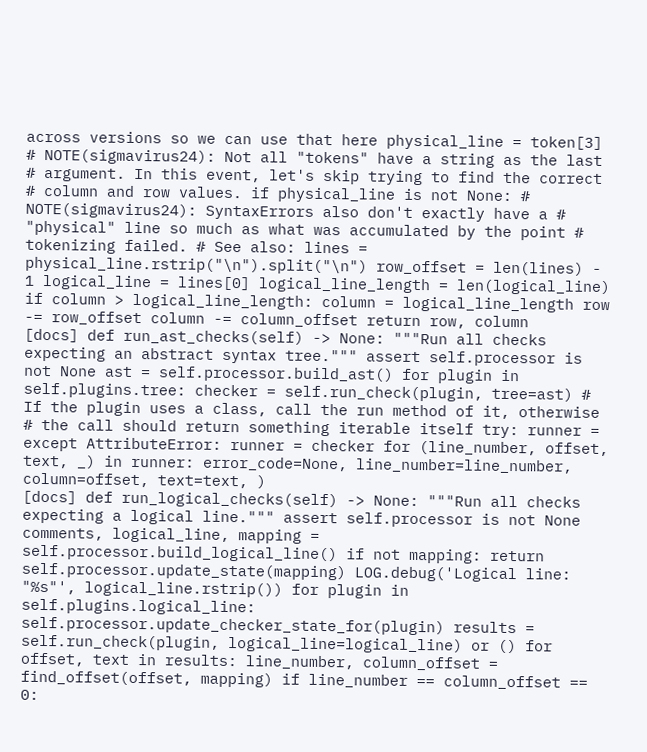across versions so we can use that here physical_line = token[3] # NOTE(sigmavirus24): Not all "tokens" have a string as the last # argument. In this event, let's skip trying to find the correct # column and row values. if physical_line is not None: # NOTE(sigmavirus24): SyntaxErrors also don't exactly have a # "physical" line so much as what was accumulated by the point # tokenizing failed. # See also: lines = physical_line.rstrip("\n").split("\n") row_offset = len(lines) - 1 logical_line = lines[0] logical_line_length = len(logical_line) if column > logical_line_length: column = logical_line_length row -= row_offset column -= column_offset return row, column
[docs] def run_ast_checks(self) -> None: """Run all checks expecting an abstract syntax tree.""" assert self.processor is not None ast = self.processor.build_ast() for plugin in self.plugins.tree: checker = self.run_check(plugin, tree=ast) # If the plugin uses a class, call the run method of it, otherwise # the call should return something iterable itself try: runner = except AttributeError: runner = checker for (line_number, offset, text, _) in runner: error_code=None, line_number=line_number, column=offset, text=text, )
[docs] def run_logical_checks(self) -> None: """Run all checks expecting a logical line.""" assert self.processor is not None comments, logical_line, mapping = self.processor.build_logical_line() if not mapping: return self.processor.update_state(mapping) LOG.debug('Logical line: "%s"', logical_line.rstrip()) for plugin in self.plugins.logical_line: self.processor.update_checker_state_for(plugin) results = self.run_check(plugin, logical_line=logical_line) or () for offset, text in results: line_number, column_offset = find_offset(offset, mapping) if line_number == column_offset == 0: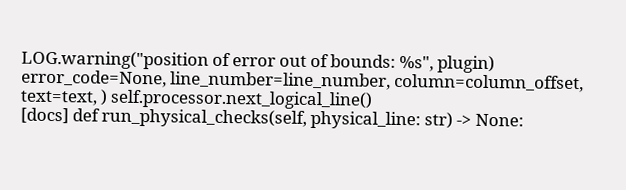LOG.warning("position of error out of bounds: %s", plugin) error_code=None, line_number=line_number, column=column_offset, text=text, ) self.processor.next_logical_line()
[docs] def run_physical_checks(self, physical_line: str) -> None: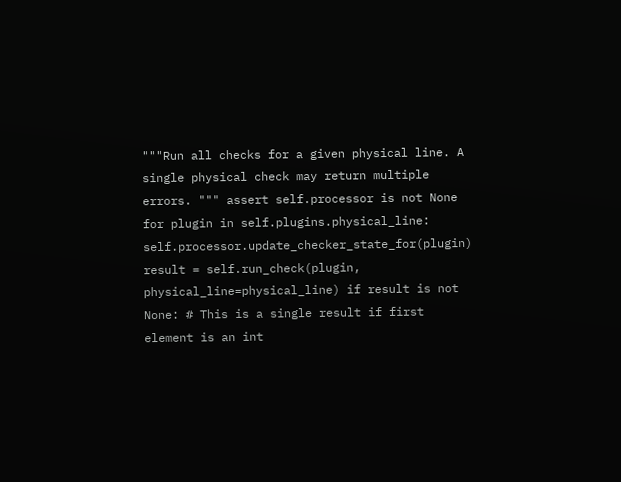"""Run all checks for a given physical line. A single physical check may return multiple errors. """ assert self.processor is not None for plugin in self.plugins.physical_line: self.processor.update_checker_state_for(plugin) result = self.run_check(plugin, physical_line=physical_line) if result is not None: # This is a single result if first element is an int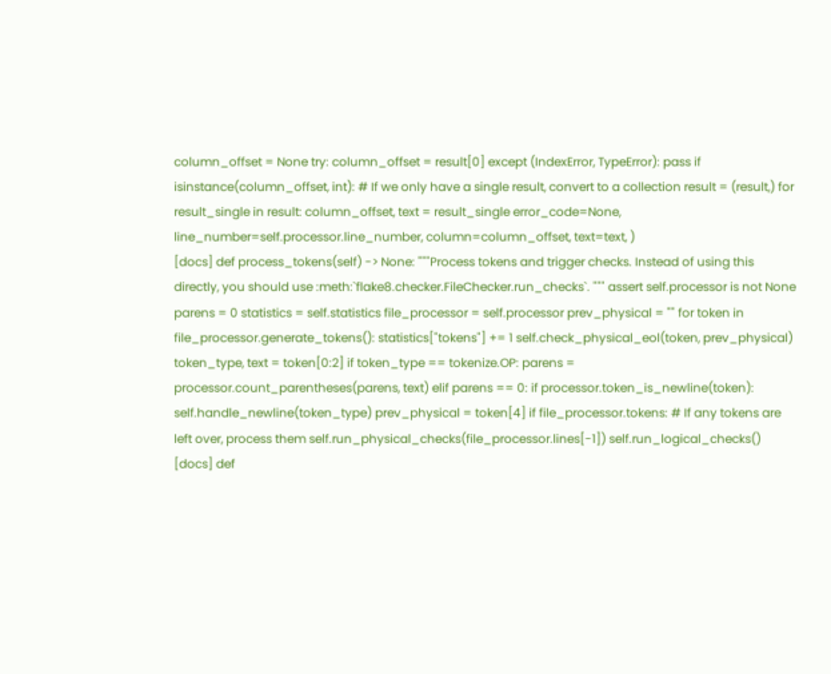column_offset = None try: column_offset = result[0] except (IndexError, TypeError): pass if isinstance(column_offset, int): # If we only have a single result, convert to a collection result = (result,) for result_single in result: column_offset, text = result_single error_code=None, line_number=self.processor.line_number, column=column_offset, text=text, )
[docs] def process_tokens(self) -> None: """Process tokens and trigger checks. Instead of using this directly, you should use :meth:`flake8.checker.FileChecker.run_checks`. """ assert self.processor is not None parens = 0 statistics = self.statistics file_processor = self.processor prev_physical = "" for token in file_processor.generate_tokens(): statistics["tokens"] += 1 self.check_physical_eol(token, prev_physical) token_type, text = token[0:2] if token_type == tokenize.OP: parens = processor.count_parentheses(parens, text) elif parens == 0: if processor.token_is_newline(token): self.handle_newline(token_type) prev_physical = token[4] if file_processor.tokens: # If any tokens are left over, process them self.run_physical_checks(file_processor.lines[-1]) self.run_logical_checks()
[docs] def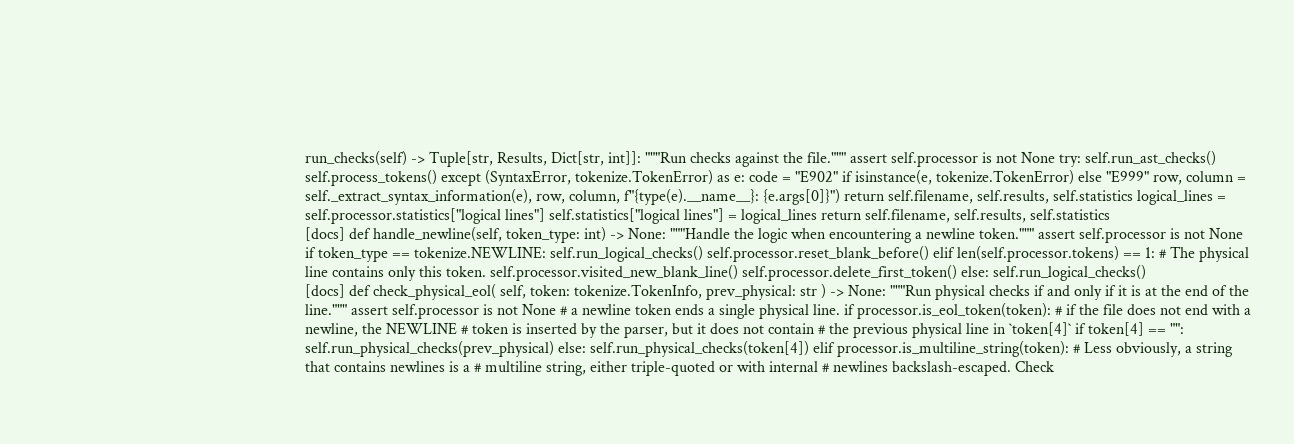run_checks(self) -> Tuple[str, Results, Dict[str, int]]: """Run checks against the file.""" assert self.processor is not None try: self.run_ast_checks() self.process_tokens() except (SyntaxError, tokenize.TokenError) as e: code = "E902" if isinstance(e, tokenize.TokenError) else "E999" row, column = self._extract_syntax_information(e), row, column, f"{type(e).__name__}: {e.args[0]}") return self.filename, self.results, self.statistics logical_lines = self.processor.statistics["logical lines"] self.statistics["logical lines"] = logical_lines return self.filename, self.results, self.statistics
[docs] def handle_newline(self, token_type: int) -> None: """Handle the logic when encountering a newline token.""" assert self.processor is not None if token_type == tokenize.NEWLINE: self.run_logical_checks() self.processor.reset_blank_before() elif len(self.processor.tokens) == 1: # The physical line contains only this token. self.processor.visited_new_blank_line() self.processor.delete_first_token() else: self.run_logical_checks()
[docs] def check_physical_eol( self, token: tokenize.TokenInfo, prev_physical: str ) -> None: """Run physical checks if and only if it is at the end of the line.""" assert self.processor is not None # a newline token ends a single physical line. if processor.is_eol_token(token): # if the file does not end with a newline, the NEWLINE # token is inserted by the parser, but it does not contain # the previous physical line in `token[4]` if token[4] == "": self.run_physical_checks(prev_physical) else: self.run_physical_checks(token[4]) elif processor.is_multiline_string(token): # Less obviously, a string that contains newlines is a # multiline string, either triple-quoted or with internal # newlines backslash-escaped. Check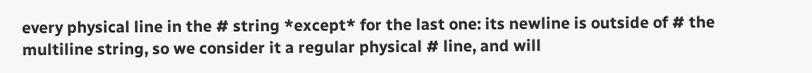every physical line in the # string *except* for the last one: its newline is outside of # the multiline string, so we consider it a regular physical # line, and will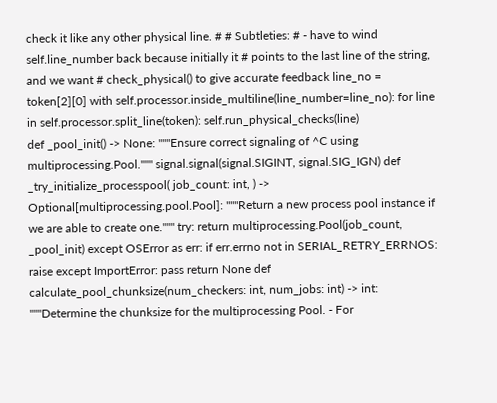check it like any other physical line. # # Subtleties: # - have to wind self.line_number back because initially it # points to the last line of the string, and we want # check_physical() to give accurate feedback line_no = token[2][0] with self.processor.inside_multiline(line_number=line_no): for line in self.processor.split_line(token): self.run_physical_checks(line)
def _pool_init() -> None: """Ensure correct signaling of ^C using multiprocessing.Pool.""" signal.signal(signal.SIGINT, signal.SIG_IGN) def _try_initialize_processpool( job_count: int, ) -> Optional[multiprocessing.pool.Pool]: """Return a new process pool instance if we are able to create one.""" try: return multiprocessing.Pool(job_count, _pool_init) except OSError as err: if err.errno not in SERIAL_RETRY_ERRNOS: raise except ImportError: pass return None def calculate_pool_chunksize(num_checkers: int, num_jobs: int) -> int: """Determine the chunksize for the multiprocessing Pool. - For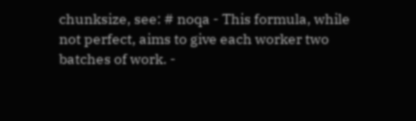chunksize, see: # noqa - This formula, while not perfect, aims to give each worker two batches of work. -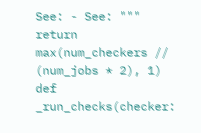See: - See: """ return max(num_checkers // (num_jobs * 2), 1) def _run_checks(checker: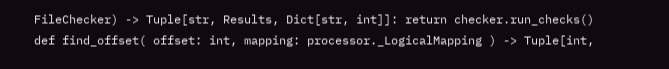FileChecker) -> Tuple[str, Results, Dict[str, int]]: return checker.run_checks() def find_offset( offset: int, mapping: processor._LogicalMapping ) -> Tuple[int,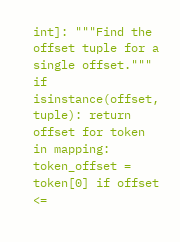int]: """Find the offset tuple for a single offset.""" if isinstance(offset, tuple): return offset for token in mapping: token_offset = token[0] if offset <=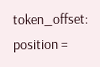token_offset: position =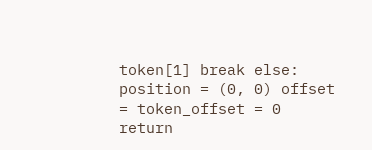token[1] break else: position = (0, 0) offset = token_offset = 0 return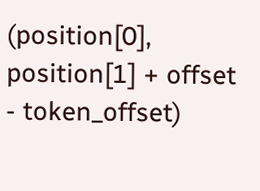(position[0], position[1] + offset - token_offset)